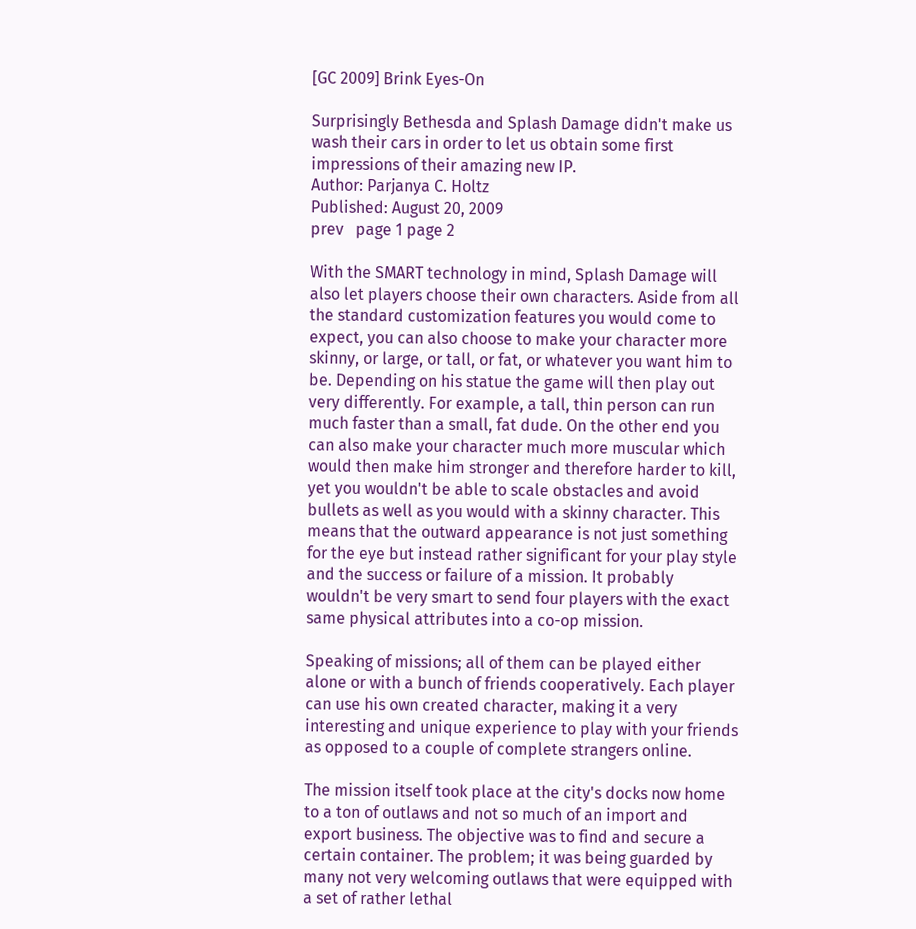[GC 2009] Brink Eyes-On

Surprisingly Bethesda and Splash Damage didn't make us wash their cars in order to let us obtain some first impressions of their amazing new IP.
Author: Parjanya C. Holtz
Published: August 20, 2009
prev   page 1 page 2

With the SMART technology in mind, Splash Damage will also let players choose their own characters. Aside from all the standard customization features you would come to expect, you can also choose to make your character more skinny, or large, or tall, or fat, or whatever you want him to be. Depending on his statue the game will then play out very differently. For example, a tall, thin person can run much faster than a small, fat dude. On the other end you can also make your character much more muscular which would then make him stronger and therefore harder to kill, yet you wouldn't be able to scale obstacles and avoid bullets as well as you would with a skinny character. This means that the outward appearance is not just something for the eye but instead rather significant for your play style and the success or failure of a mission. It probably wouldn't be very smart to send four players with the exact same physical attributes into a co-op mission.

Speaking of missions; all of them can be played either alone or with a bunch of friends cooperatively. Each player can use his own created character, making it a very interesting and unique experience to play with your friends as opposed to a couple of complete strangers online.

The mission itself took place at the city's docks now home to a ton of outlaws and not so much of an import and export business. The objective was to find and secure a certain container. The problem; it was being guarded by many not very welcoming outlaws that were equipped with a set of rather lethal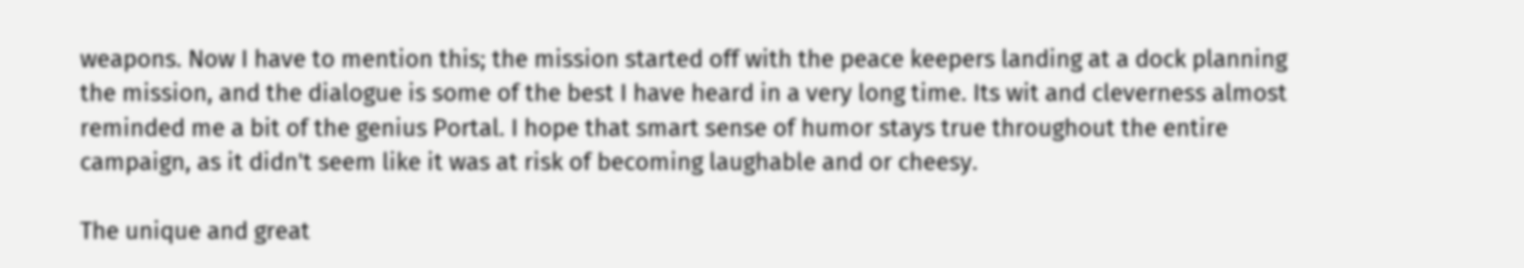weapons. Now I have to mention this; the mission started off with the peace keepers landing at a dock planning the mission, and the dialogue is some of the best I have heard in a very long time. Its wit and cleverness almost reminded me a bit of the genius Portal. I hope that smart sense of humor stays true throughout the entire campaign, as it didn't seem like it was at risk of becoming laughable and or cheesy.

The unique and great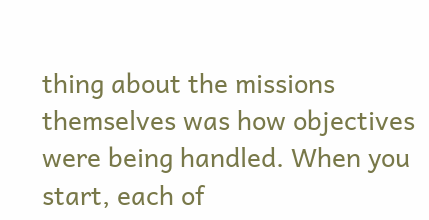thing about the missions themselves was how objectives were being handled. When you start, each of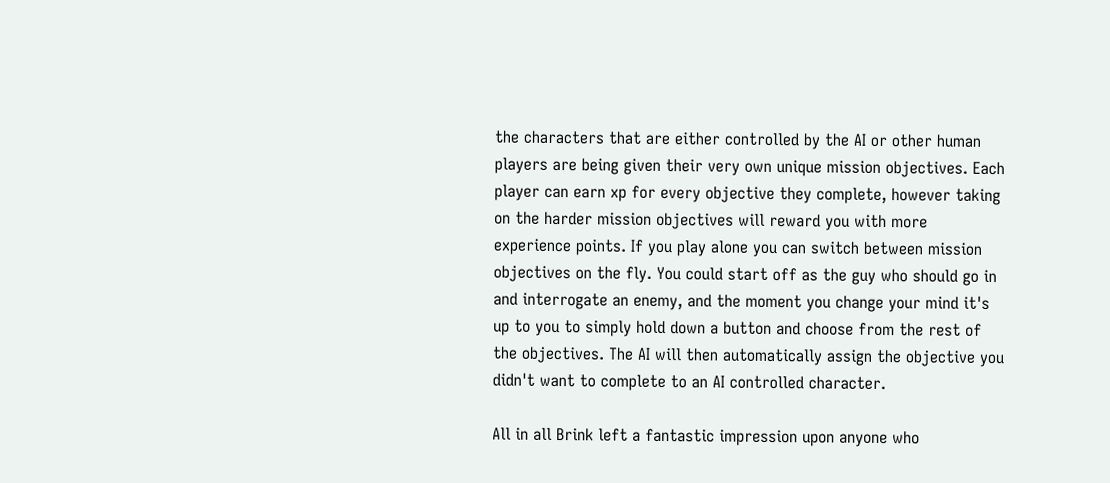the characters that are either controlled by the AI or other human players are being given their very own unique mission objectives. Each player can earn xp for every objective they complete, however taking on the harder mission objectives will reward you with more experience points. If you play alone you can switch between mission objectives on the fly. You could start off as the guy who should go in and interrogate an enemy, and the moment you change your mind it's up to you to simply hold down a button and choose from the rest of the objectives. The AI will then automatically assign the objective you didn't want to complete to an AI controlled character.

All in all Brink left a fantastic impression upon anyone who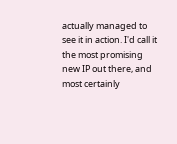actually managed to see it in action. I'd call it the most promising new IP out there, and most certainly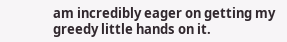am incredibly eager on getting my greedy little hands on it.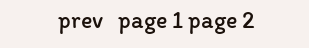prev   page 1 page 2